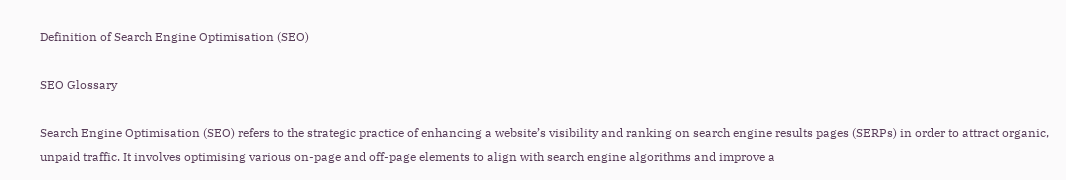Definition of Search Engine Optimisation (SEO)

SEO Glossary

Search Engine Optimisation (SEO) refers to the strategic practice of enhancing a website’s visibility and ranking on search engine results pages (SERPs) in order to attract organic, unpaid traffic. It involves optimising various on-page and off-page elements to align with search engine algorithms and improve a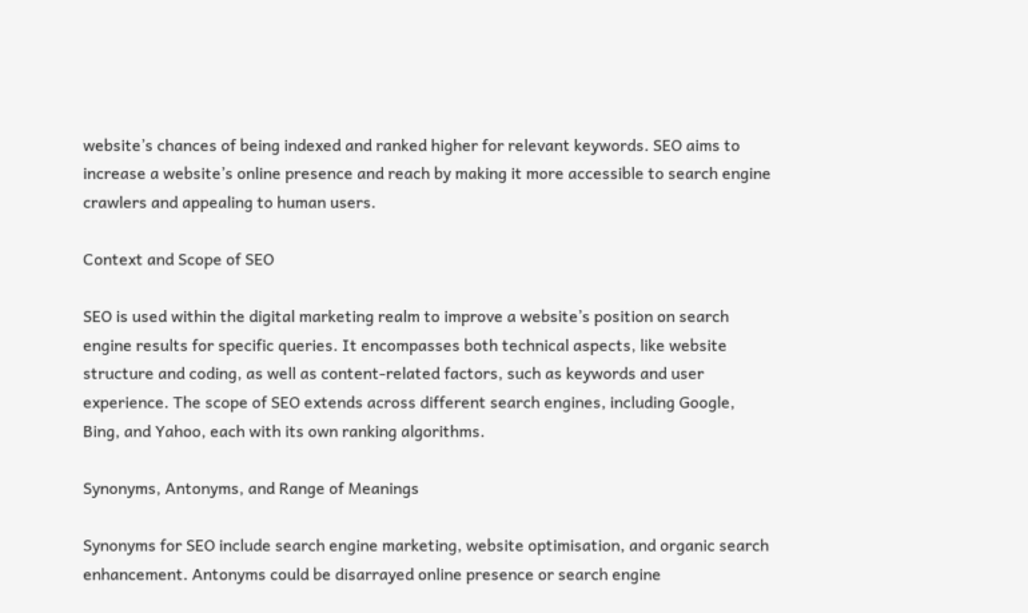website’s chances of being indexed and ranked higher for relevant keywords. SEO aims to increase a website’s online presence and reach by making it more accessible to search engine crawlers and appealing to human users.

Context and Scope of SEO

SEO is used within the digital marketing realm to improve a website’s position on search engine results for specific queries. It encompasses both technical aspects, like website structure and coding, as well as content-related factors, such as keywords and user experience. The scope of SEO extends across different search engines, including Google, Bing, and Yahoo, each with its own ranking algorithms.

Synonyms, Antonyms, and Range of Meanings

Synonyms for SEO include search engine marketing, website optimisation, and organic search enhancement. Antonyms could be disarrayed online presence or search engine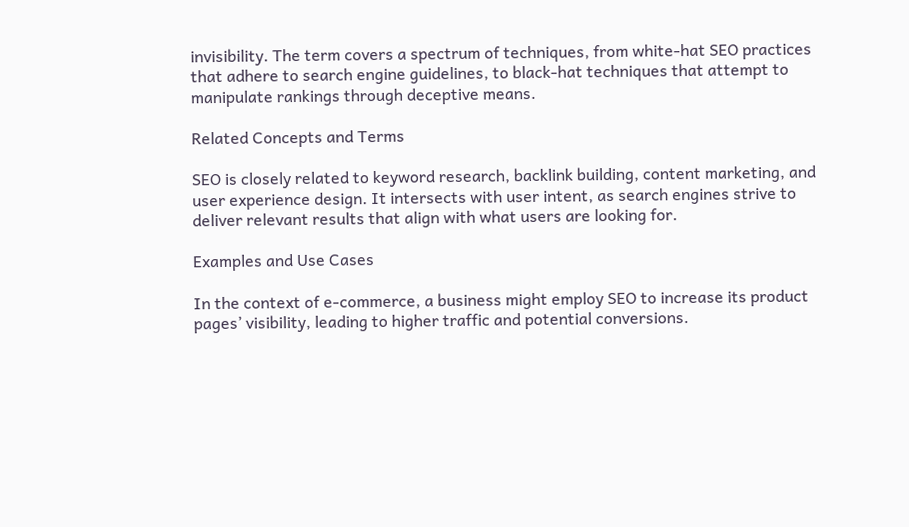invisibility. The term covers a spectrum of techniques, from white-hat SEO practices that adhere to search engine guidelines, to black-hat techniques that attempt to manipulate rankings through deceptive means.

Related Concepts and Terms

SEO is closely related to keyword research, backlink building, content marketing, and user experience design. It intersects with user intent, as search engines strive to deliver relevant results that align with what users are looking for.

Examples and Use Cases

In the context of e-commerce, a business might employ SEO to increase its product pages’ visibility, leading to higher traffic and potential conversions.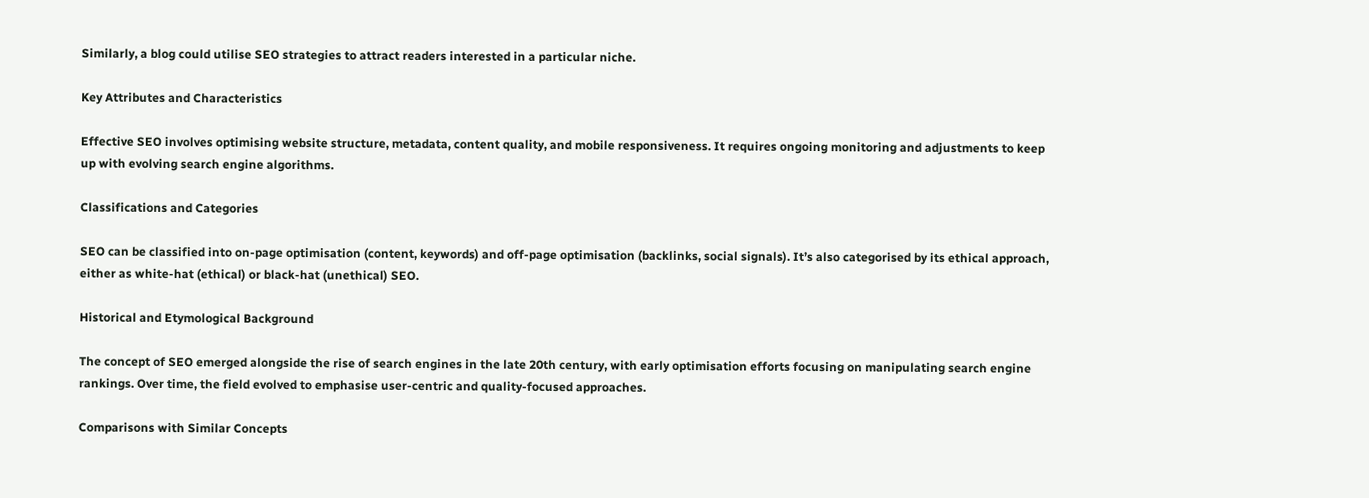Similarly, a blog could utilise SEO strategies to attract readers interested in a particular niche.

Key Attributes and Characteristics

Effective SEO involves optimising website structure, metadata, content quality, and mobile responsiveness. It requires ongoing monitoring and adjustments to keep up with evolving search engine algorithms.

Classifications and Categories

SEO can be classified into on-page optimisation (content, keywords) and off-page optimisation (backlinks, social signals). It’s also categorised by its ethical approach, either as white-hat (ethical) or black-hat (unethical) SEO.

Historical and Etymological Background

The concept of SEO emerged alongside the rise of search engines in the late 20th century, with early optimisation efforts focusing on manipulating search engine rankings. Over time, the field evolved to emphasise user-centric and quality-focused approaches.

Comparisons with Similar Concepts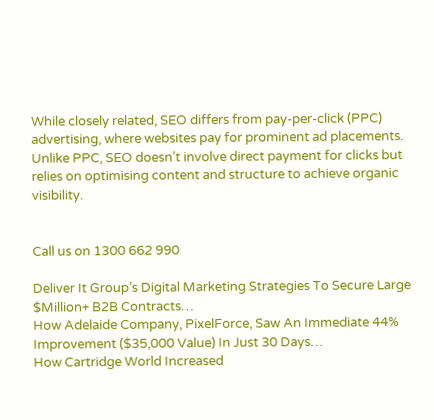While closely related, SEO differs from pay-per-click (PPC) advertising, where websites pay for prominent ad placements. Unlike PPC, SEO doesn’t involve direct payment for clicks but relies on optimising content and structure to achieve organic visibility.


Call us on 1300 662 990

Deliver It Group’s Digital Marketing Strategies To Secure Large $Million+ B2B Contracts…
How Adelaide Company, PixelForce, Saw An Immediate 44% Improvement ($35,000 Value) In Just 30 Days…
How Cartridge World Increased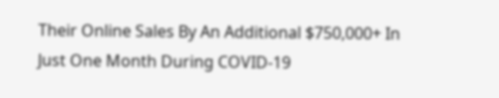Their Online Sales By An Additional $750,000+ In Just One Month During COVID-19